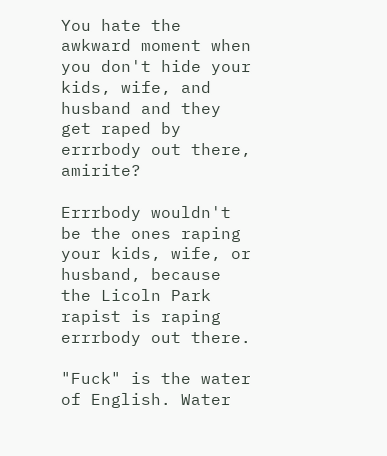You hate the awkward moment when you don't hide your kids, wife, and husband and they get raped by errrbody out there, amirite?

Errrbody wouldn't be the ones raping your kids, wife, or husband, because the Licoln Park rapist is raping errrbody out there.

"Fuck" is the water of English. Water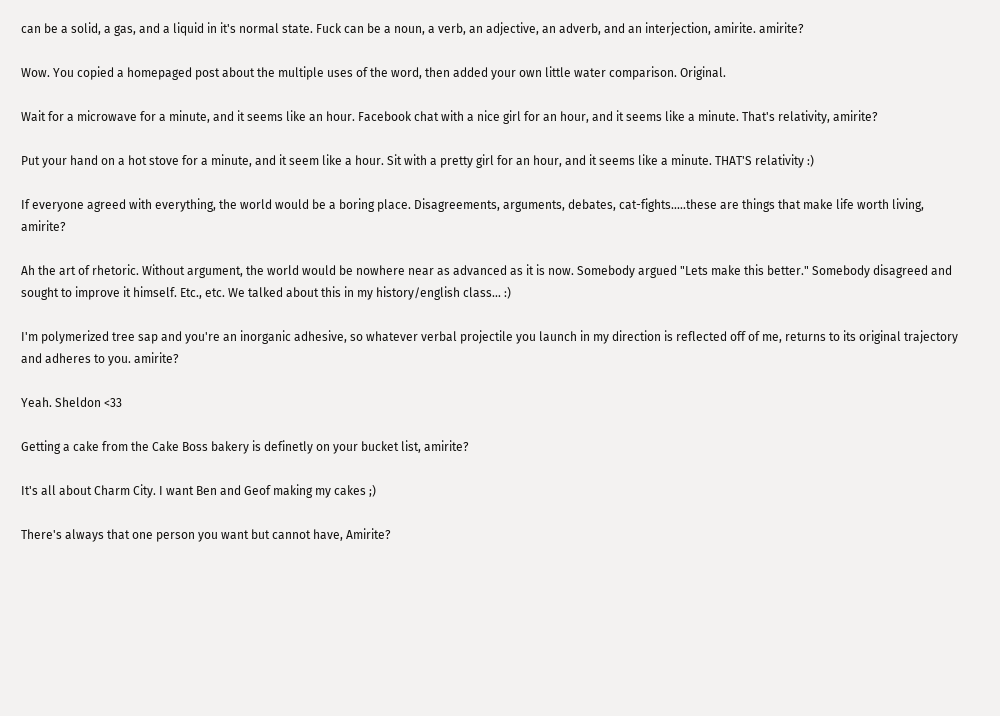can be a solid, a gas, and a liquid in it's normal state. Fuck can be a noun, a verb, an adjective, an adverb, and an interjection, amirite. amirite?

Wow. You copied a homepaged post about the multiple uses of the word, then added your own little water comparison. Original.

Wait for a microwave for a minute, and it seems like an hour. Facebook chat with a nice girl for an hour, and it seems like a minute. That's relativity, amirite?

Put your hand on a hot stove for a minute, and it seem like a hour. Sit with a pretty girl for an hour, and it seems like a minute. THAT'S relativity :)

If everyone agreed with everything, the world would be a boring place. Disagreements, arguments, debates, cat-fights.....these are things that make life worth living, amirite?

Ah the art of rhetoric. Without argument, the world would be nowhere near as advanced as it is now. Somebody argued "Lets make this better." Somebody disagreed and sought to improve it himself. Etc., etc. We talked about this in my history/english class... :)

I'm polymerized tree sap and you're an inorganic adhesive, so whatever verbal projectile you launch in my direction is reflected off of me, returns to its original trajectory and adheres to you. amirite?

Yeah. Sheldon <33

Getting a cake from the Cake Boss bakery is definetly on your bucket list, amirite?

It's all about Charm City. I want Ben and Geof making my cakes ;)

There's always that one person you want but cannot have, Amirite?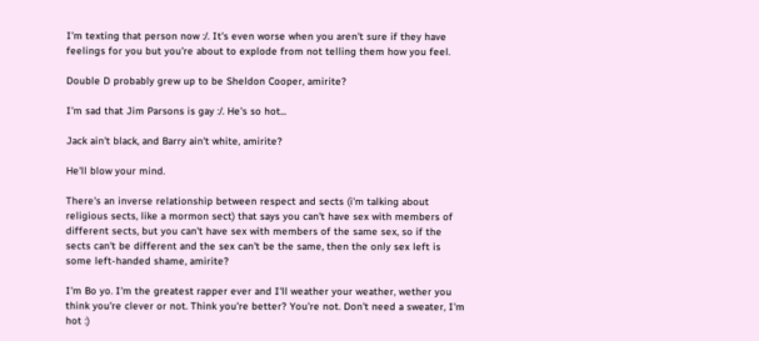I'm texting that person now :/. It's even worse when you aren't sure if they have feelings for you but you're about to explode from not telling them how you feel.

Double D probably grew up to be Sheldon Cooper, amirite?

I'm sad that Jim Parsons is gay :/. He's so hot...

Jack ain't black, and Barry ain't white, amirite?

He'll blow your mind.

There's an inverse relationship between respect and sects (i'm talking about religious sects, like a mormon sect) that says you can't have sex with members of different sects, but you can't have sex with members of the same sex, so if the sects can't be different and the sex can't be the same, then the only sex left is some left-handed shame, amirite?

I'm Bo yo. I'm the greatest rapper ever and I'll weather your weather, wether you think you're clever or not. Think you're better? You're not. Don't need a sweater, I'm hot :)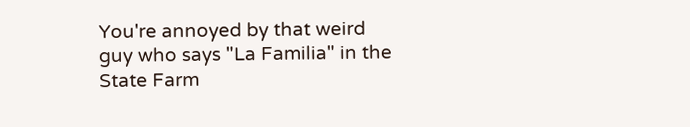You're annoyed by that weird guy who says "La Familia" in the State Farm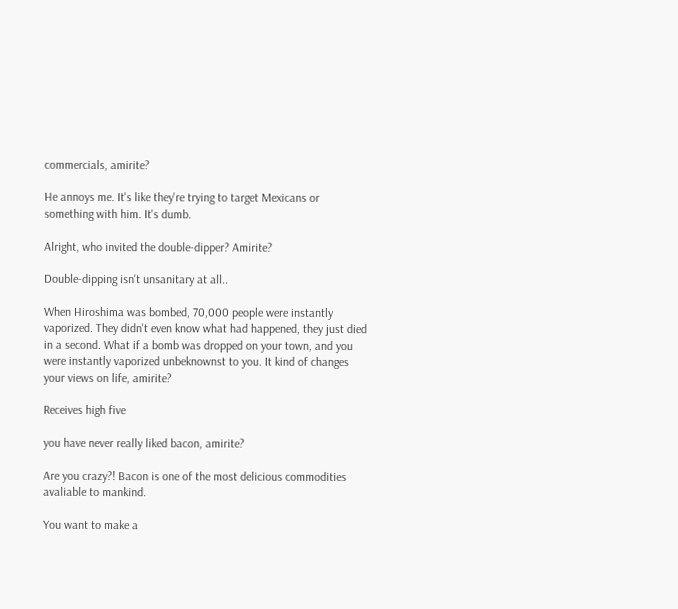commercials, amirite?

He annoys me. It's like they're trying to target Mexicans or something with him. It's dumb.

Alright, who invited the double-dipper? Amirite?

Double-dipping isn't unsanitary at all..

When Hiroshima was bombed, 70,000 people were instantly vaporized. They didn't even know what had happened, they just died in a second. What if a bomb was dropped on your town, and you were instantly vaporized unbeknownst to you. It kind of changes your views on life, amirite?

Receives high five

you have never really liked bacon, amirite?

Are you crazy?! Bacon is one of the most delicious commodities avaliable to mankind.

You want to make a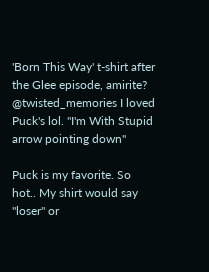'Born This Way' t-shirt after the Glee episode, amirite?
@twisted_memories I loved Puck's lol. "I'm With Stupid arrow pointing down"

Puck is my favorite. So hot.. My shirt would say "loser" or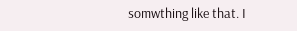somwthing like that. I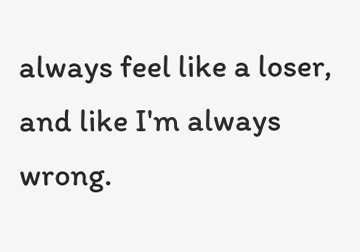always feel like a loser, and like I'm always wrong.